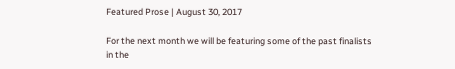Featured Prose | August 30, 2017

For the next month we will be featuring some of the past finalists in the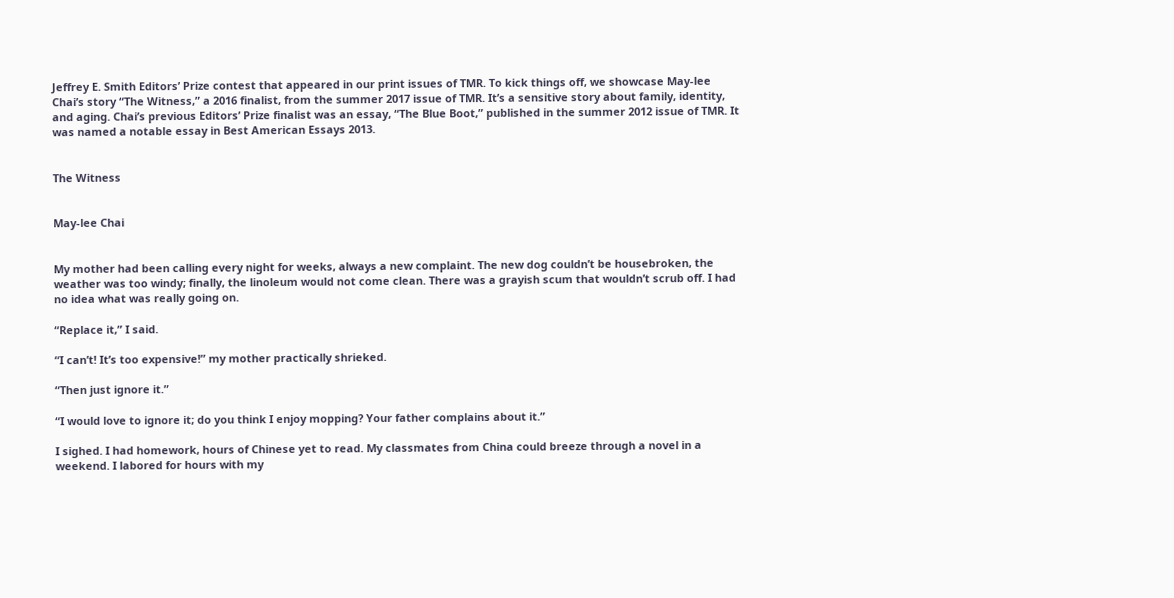Jeffrey E. Smith Editors’ Prize contest that appeared in our print issues of TMR. To kick things off, we showcase May-lee Chai’s story “The Witness,” a 2016 finalist, from the summer 2017 issue of TMR. It’s a sensitive story about family, identity, and aging. Chai’s previous Editors’ Prize finalist was an essay, “The Blue Boot,” published in the summer 2012 issue of TMR. It was named a notable essay in Best American Essays 2013.


The Witness


May-lee Chai


My mother had been calling every night for weeks, always a new complaint. The new dog couldn’t be housebroken, the weather was too windy; finally, the linoleum would not come clean. There was a grayish scum that wouldn’t scrub off. I had no idea what was really going on.

“Replace it,” I said.

“I can’t! It’s too expensive!” my mother practically shrieked.

“Then just ignore it.”

“I would love to ignore it; do you think I enjoy mopping? Your father complains about it.”

I sighed. I had homework, hours of Chinese yet to read. My classmates from China could breeze through a novel in a weekend. I labored for hours with my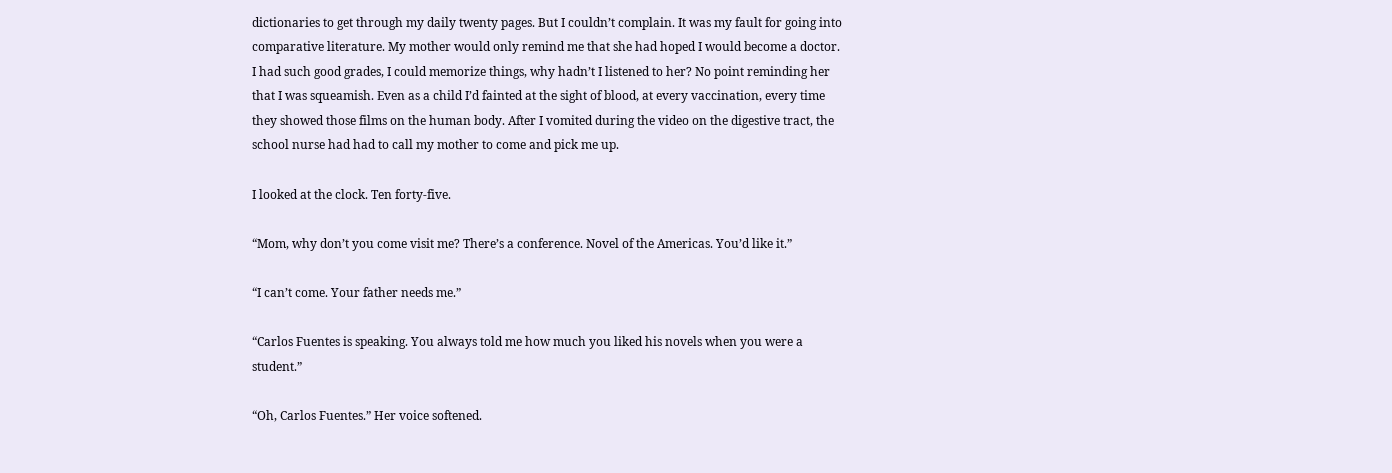dictionaries to get through my daily twenty pages. But I couldn’t complain. It was my fault for going into comparative literature. My mother would only remind me that she had hoped I would become a doctor. I had such good grades, I could memorize things, why hadn’t I listened to her? No point reminding her that I was squeamish. Even as a child I’d fainted at the sight of blood, at every vaccination, every time they showed those films on the human body. After I vomited during the video on the digestive tract, the school nurse had had to call my mother to come and pick me up.

I looked at the clock. Ten forty-five.

“Mom, why don’t you come visit me? There’s a conference. Novel of the Americas. You’d like it.”

“I can’t come. Your father needs me.”

“Carlos Fuentes is speaking. You always told me how much you liked his novels when you were a student.”

“Oh, Carlos Fuentes.” Her voice softened.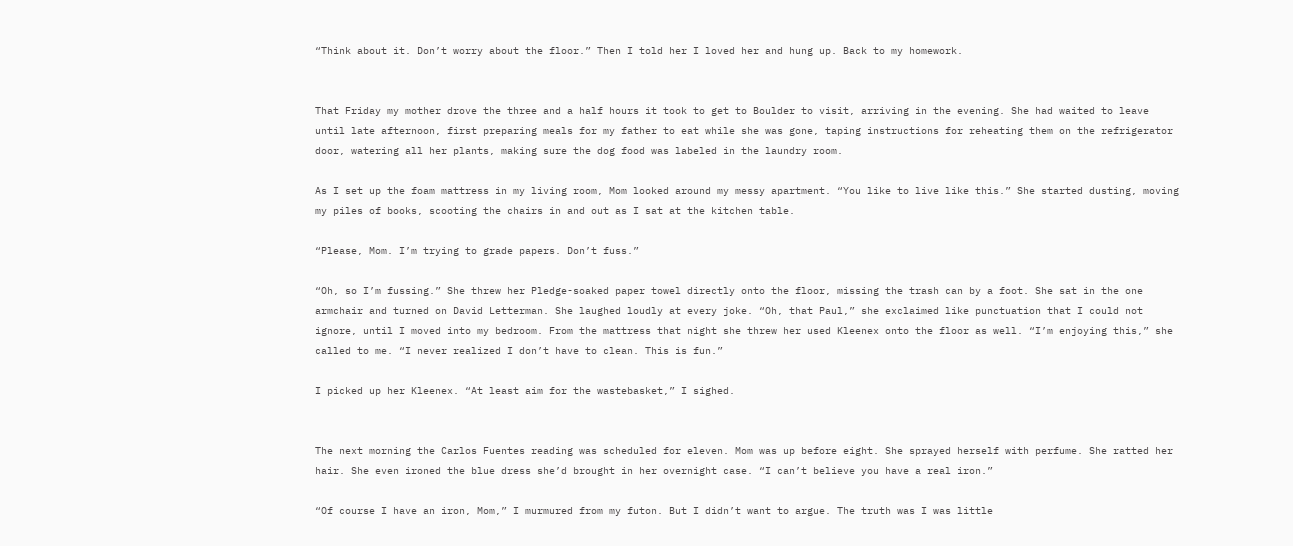“Think about it. Don’t worry about the floor.” Then I told her I loved her and hung up. Back to my homework.


That Friday my mother drove the three and a half hours it took to get to Boulder to visit, arriving in the evening. She had waited to leave until late afternoon, first preparing meals for my father to eat while she was gone, taping instructions for reheating them on the refrigerator door, watering all her plants, making sure the dog food was labeled in the laundry room.

As I set up the foam mattress in my living room, Mom looked around my messy apartment. “You like to live like this.” She started dusting, moving my piles of books, scooting the chairs in and out as I sat at the kitchen table.

“Please, Mom. I’m trying to grade papers. Don’t fuss.”

“Oh, so I’m fussing.” She threw her Pledge-soaked paper towel directly onto the floor, missing the trash can by a foot. She sat in the one armchair and turned on David Letterman. She laughed loudly at every joke. “Oh, that Paul,” she exclaimed like punctuation that I could not ignore, until I moved into my bedroom. From the mattress that night she threw her used Kleenex onto the floor as well. “I’m enjoying this,” she called to me. “I never realized I don’t have to clean. This is fun.”

I picked up her Kleenex. “At least aim for the wastebasket,” I sighed.


The next morning the Carlos Fuentes reading was scheduled for eleven. Mom was up before eight. She sprayed herself with perfume. She ratted her hair. She even ironed the blue dress she’d brought in her overnight case. “I can’t believe you have a real iron.”

“Of course I have an iron, Mom,” I murmured from my futon. But I didn’t want to argue. The truth was I was little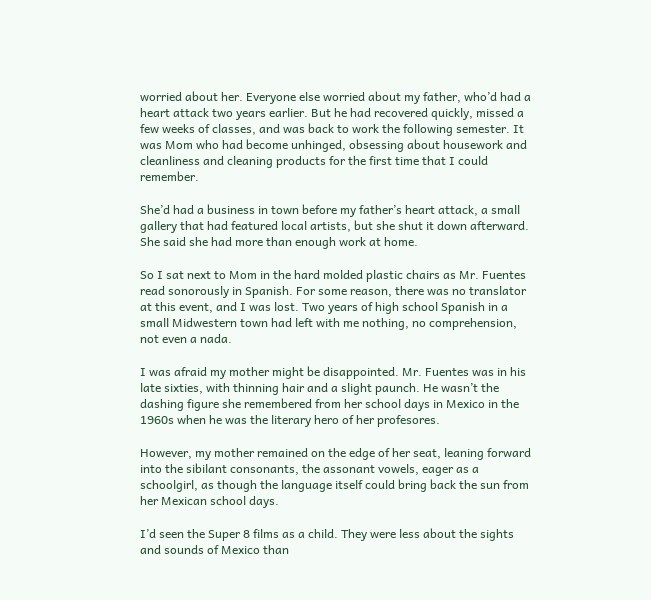worried about her. Everyone else worried about my father, who’d had a heart attack two years earlier. But he had recovered quickly, missed a few weeks of classes, and was back to work the following semester. It was Mom who had become unhinged, obsessing about housework and cleanliness and cleaning products for the first time that I could remember.

She’d had a business in town before my father’s heart attack, a small gallery that had featured local artists, but she shut it down afterward. She said she had more than enough work at home.

So I sat next to Mom in the hard molded plastic chairs as Mr. Fuentes read sonorously in Spanish. For some reason, there was no translator at this event, and I was lost. Two years of high school Spanish in a small Midwestern town had left with me nothing, no comprehension, not even a nada.

I was afraid my mother might be disappointed. Mr. Fuentes was in his late sixties, with thinning hair and a slight paunch. He wasn’t the dashing figure she remembered from her school days in Mexico in the 1960s when he was the literary hero of her profesores.

However, my mother remained on the edge of her seat, leaning forward into the sibilant consonants, the assonant vowels, eager as a schoolgirl, as though the language itself could bring back the sun from her Mexican school days.

I’d seen the Super 8 films as a child. They were less about the sights and sounds of Mexico than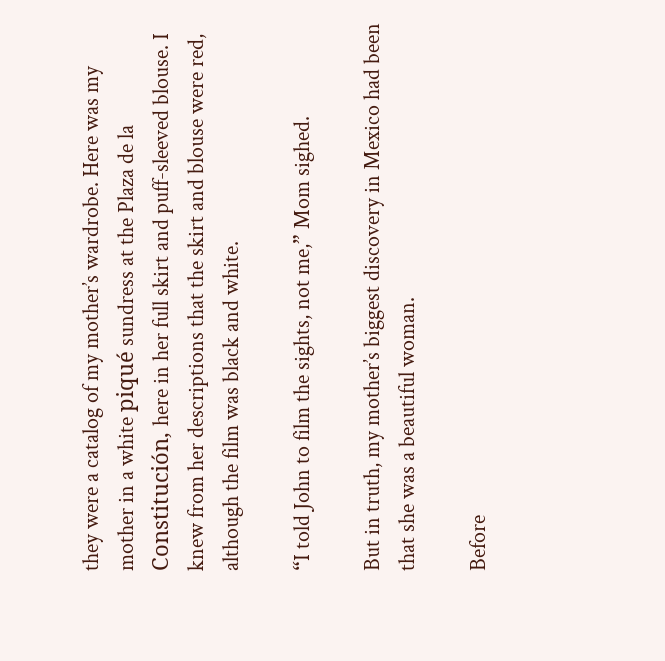they were a catalog of my mother’s wardrobe. Here was my mother in a white piqué sundress at the Plaza de la Constitución, here in her full skirt and puff-sleeved blouse. I knew from her descriptions that the skirt and blouse were red, although the film was black and white.

“I told John to film the sights, not me,” Mom sighed.

But in truth, my mother’s biggest discovery in Mexico had been that she was a beautiful woman.

Before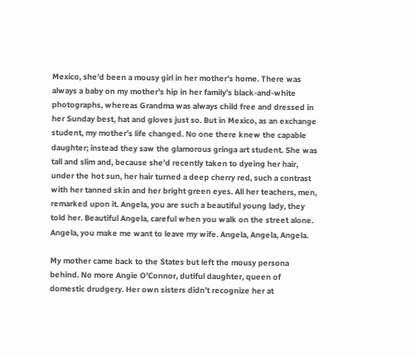Mexico, she’d been a mousy girl in her mother’s home. There was always a baby on my mother’s hip in her family’s black-and-white photographs, whereas Grandma was always child free and dressed in her Sunday best, hat and gloves just so. But in Mexico, as an exchange student, my mother’s life changed. No one there knew the capable daughter; instead they saw the glamorous gringa art student. She was tall and slim and, because she’d recently taken to dyeing her hair, under the hot sun, her hair turned a deep cherry red, such a contrast with her tanned skin and her bright green eyes. All her teachers, men, remarked upon it. Angela, you are such a beautiful young lady, they told her. Beautiful Angela, careful when you walk on the street alone. Angela, you make me want to leave my wife. Angela, Angela, Angela.

My mother came back to the States but left the mousy persona behind. No more Angie O’Connor, dutiful daughter, queen of domestic drudgery. Her own sisters didn’t recognize her at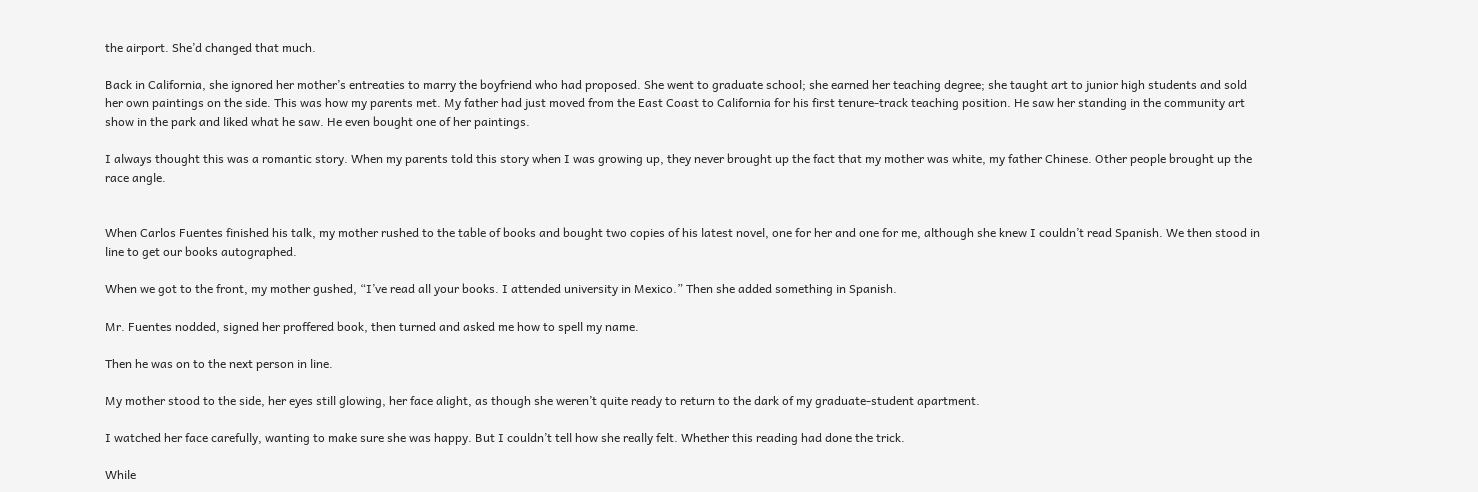the airport. She’d changed that much.

Back in California, she ignored her mother’s entreaties to marry the boyfriend who had proposed. She went to graduate school; she earned her teaching degree; she taught art to junior high students and sold her own paintings on the side. This was how my parents met. My father had just moved from the East Coast to California for his first tenure-track teaching position. He saw her standing in the community art show in the park and liked what he saw. He even bought one of her paintings.

I always thought this was a romantic story. When my parents told this story when I was growing up, they never brought up the fact that my mother was white, my father Chinese. Other people brought up the race angle.


When Carlos Fuentes finished his talk, my mother rushed to the table of books and bought two copies of his latest novel, one for her and one for me, although she knew I couldn’t read Spanish. We then stood in line to get our books autographed.

When we got to the front, my mother gushed, “I’ve read all your books. I attended university in Mexico.” Then she added something in Spanish.

Mr. Fuentes nodded, signed her proffered book, then turned and asked me how to spell my name.

Then he was on to the next person in line.

My mother stood to the side, her eyes still glowing, her face alight, as though she weren’t quite ready to return to the dark of my graduate-student apartment.

I watched her face carefully, wanting to make sure she was happy. But I couldn’t tell how she really felt. Whether this reading had done the trick.

While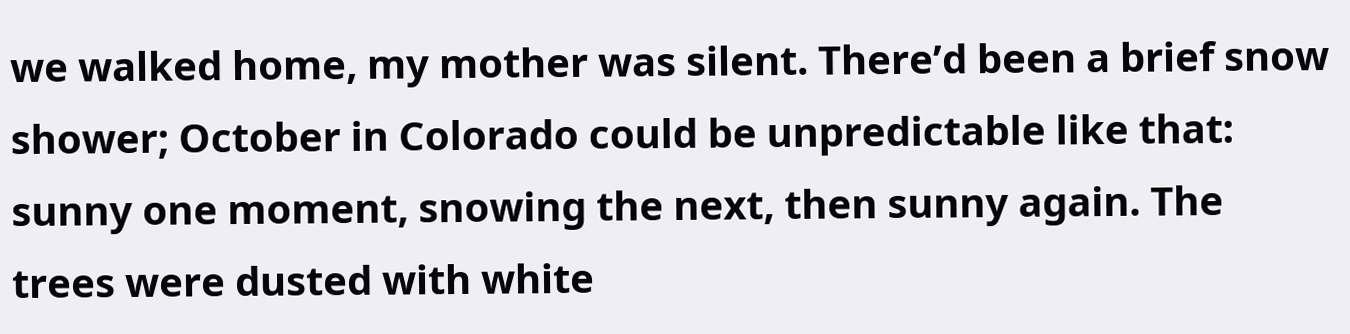we walked home, my mother was silent. There’d been a brief snow shower; October in Colorado could be unpredictable like that: sunny one moment, snowing the next, then sunny again. The trees were dusted with white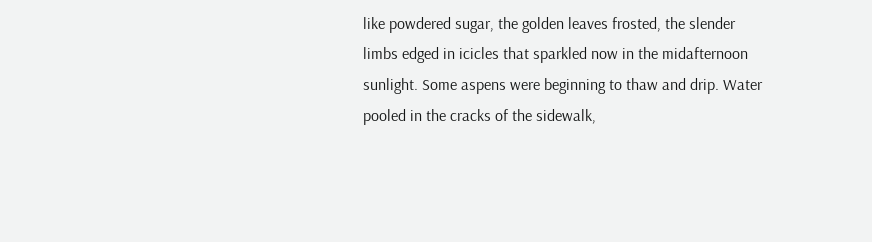like powdered sugar, the golden leaves frosted, the slender limbs edged in icicles that sparkled now in the midafternoon sunlight. Some aspens were beginning to thaw and drip. Water pooled in the cracks of the sidewalk,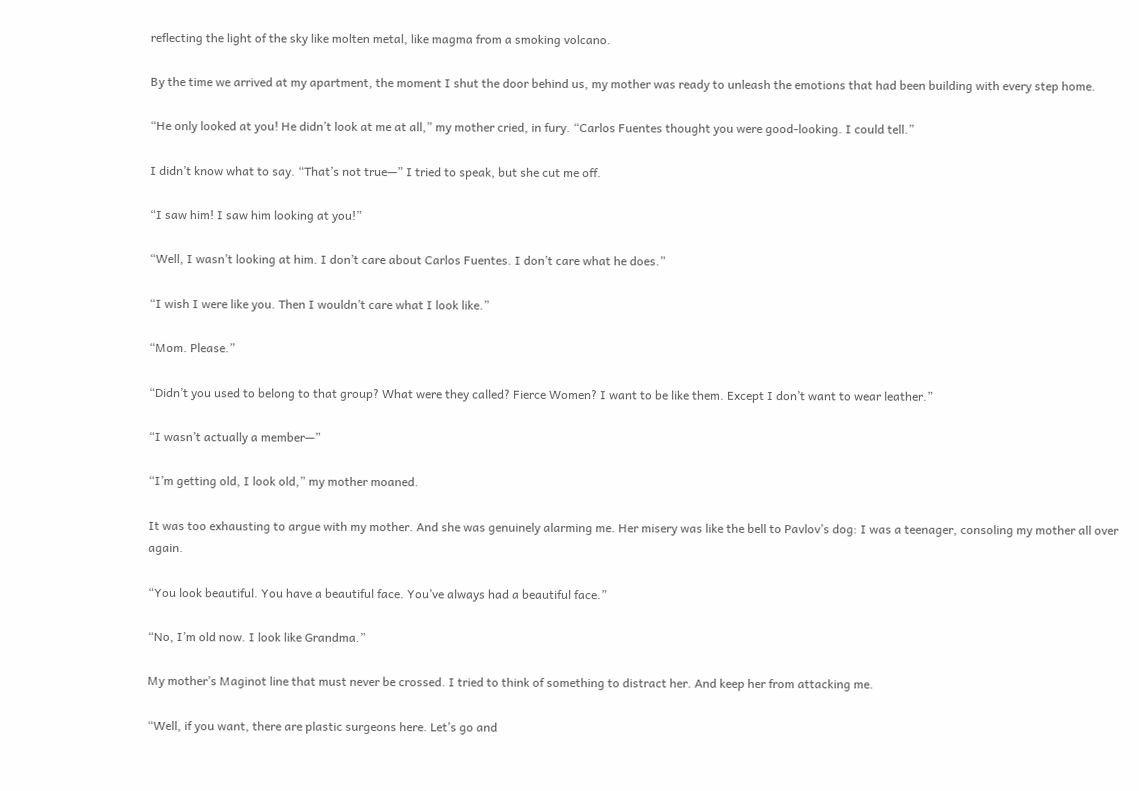reflecting the light of the sky like molten metal, like magma from a smoking volcano.

By the time we arrived at my apartment, the moment I shut the door behind us, my mother was ready to unleash the emotions that had been building with every step home.

“He only looked at you! He didn’t look at me at all,” my mother cried, in fury. “Carlos Fuentes thought you were good-looking. I could tell.”

I didn’t know what to say. “That’s not true—” I tried to speak, but she cut me off.

“I saw him! I saw him looking at you!”

“Well, I wasn’t looking at him. I don’t care about Carlos Fuentes. I don’t care what he does.”

“I wish I were like you. Then I wouldn’t care what I look like.”

“Mom. Please.”

“Didn’t you used to belong to that group? What were they called? Fierce Women? I want to be like them. Except I don’t want to wear leather.”

“I wasn’t actually a member—”

“I’m getting old, I look old,” my mother moaned.

It was too exhausting to argue with my mother. And she was genuinely alarming me. Her misery was like the bell to Pavlov’s dog: I was a teenager, consoling my mother all over again.

“You look beautiful. You have a beautiful face. You’ve always had a beautiful face.”

“No, I’m old now. I look like Grandma.”

My mother’s Maginot line that must never be crossed. I tried to think of something to distract her. And keep her from attacking me.

“Well, if you want, there are plastic surgeons here. Let’s go and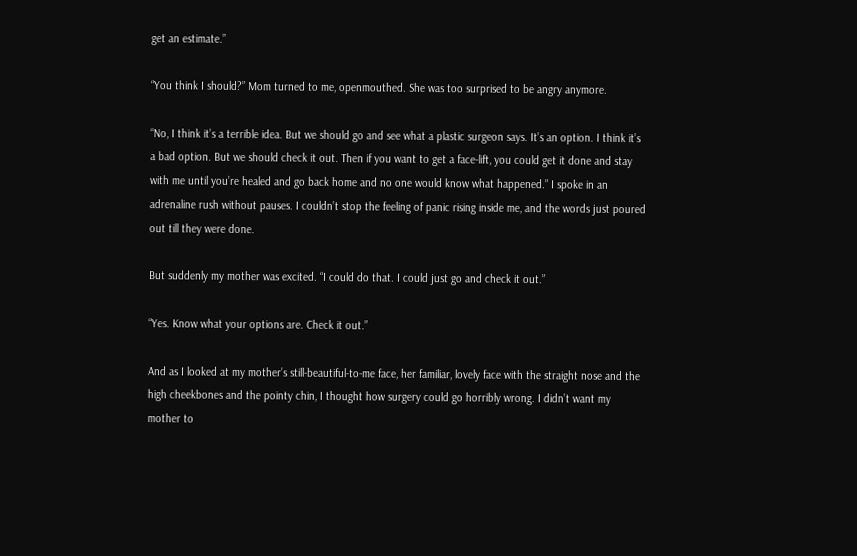get an estimate.”

“You think I should?” Mom turned to me, openmouthed. She was too surprised to be angry anymore.

“No, I think it’s a terrible idea. But we should go and see what a plastic surgeon says. It’s an option. I think it’s a bad option. But we should check it out. Then if you want to get a face-lift, you could get it done and stay with me until you’re healed and go back home and no one would know what happened.” I spoke in an adrenaline rush without pauses. I couldn’t stop the feeling of panic rising inside me, and the words just poured out till they were done.

But suddenly my mother was excited. “I could do that. I could just go and check it out.”

“Yes. Know what your options are. Check it out.”

And as I looked at my mother’s still-beautiful-to-me face, her familiar, lovely face with the straight nose and the high cheekbones and the pointy chin, I thought how surgery could go horribly wrong. I didn’t want my mother to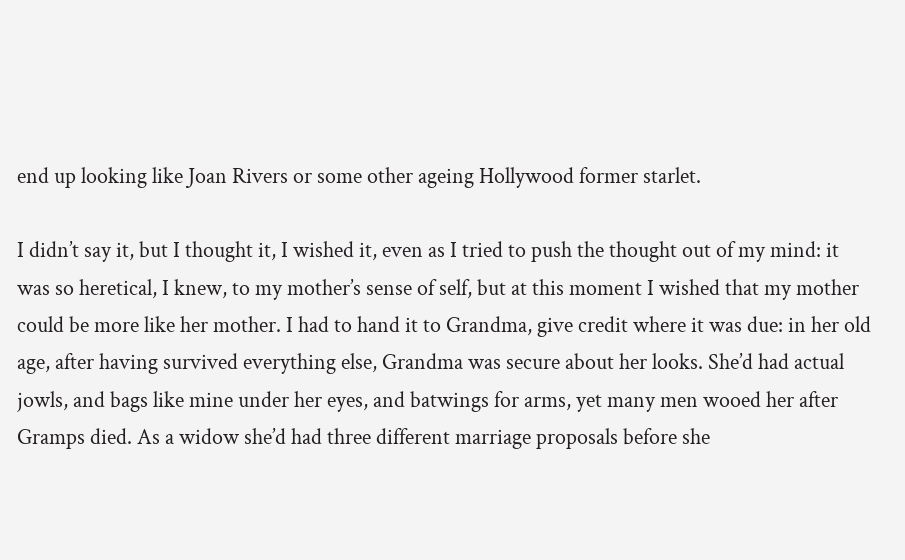end up looking like Joan Rivers or some other ageing Hollywood former starlet.

I didn’t say it, but I thought it, I wished it, even as I tried to push the thought out of my mind: it was so heretical, I knew, to my mother’s sense of self, but at this moment I wished that my mother could be more like her mother. I had to hand it to Grandma, give credit where it was due: in her old age, after having survived everything else, Grandma was secure about her looks. She’d had actual jowls, and bags like mine under her eyes, and batwings for arms, yet many men wooed her after Gramps died. As a widow she’d had three different marriage proposals before she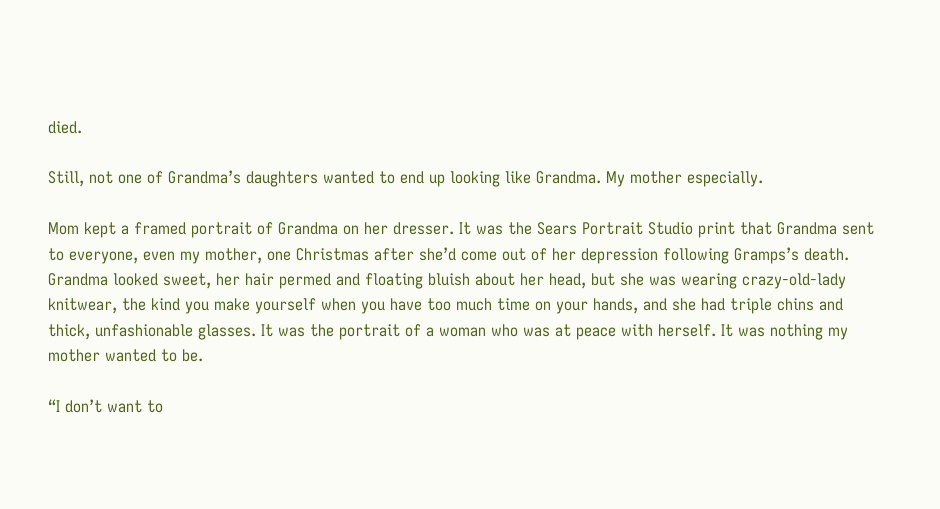died.

Still, not one of Grandma’s daughters wanted to end up looking like Grandma. My mother especially.

Mom kept a framed portrait of Grandma on her dresser. It was the Sears Portrait Studio print that Grandma sent to everyone, even my mother, one Christmas after she’d come out of her depression following Gramps’s death. Grandma looked sweet, her hair permed and floating bluish about her head, but she was wearing crazy-old-lady knitwear, the kind you make yourself when you have too much time on your hands, and she had triple chins and thick, unfashionable glasses. It was the portrait of a woman who was at peace with herself. It was nothing my mother wanted to be.

“I don’t want to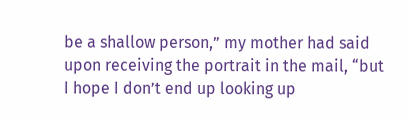be a shallow person,” my mother had said upon receiving the portrait in the mail, “but I hope I don’t end up looking up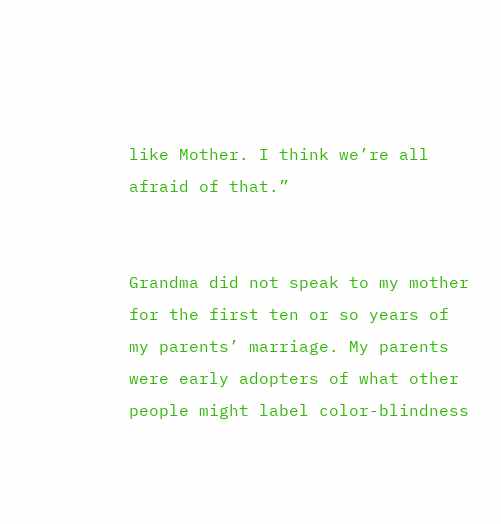like Mother. I think we’re all afraid of that.”


Grandma did not speak to my mother for the first ten or so years of my parents’ marriage. My parents were early adopters of what other people might label color-blindness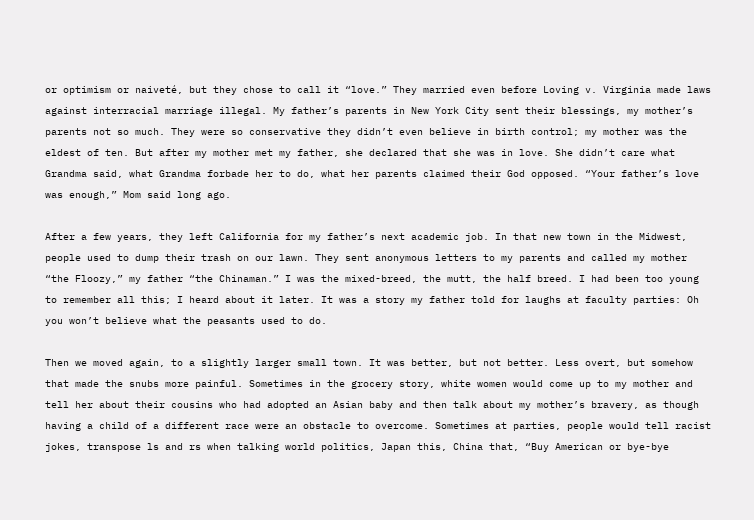or optimism or naiveté, but they chose to call it “love.” They married even before Loving v. Virginia made laws against interracial marriage illegal. My father’s parents in New York City sent their blessings, my mother’s parents not so much. They were so conservative they didn’t even believe in birth control; my mother was the eldest of ten. But after my mother met my father, she declared that she was in love. She didn’t care what Grandma said, what Grandma forbade her to do, what her parents claimed their God opposed. “Your father’s love was enough,” Mom said long ago.

After a few years, they left California for my father’s next academic job. In that new town in the Midwest, people used to dump their trash on our lawn. They sent anonymous letters to my parents and called my mother “the Floozy,” my father “the Chinaman.” I was the mixed-breed, the mutt, the half breed. I had been too young to remember all this; I heard about it later. It was a story my father told for laughs at faculty parties: Oh you won’t believe what the peasants used to do.

Then we moved again, to a slightly larger small town. It was better, but not better. Less overt, but somehow that made the snubs more painful. Sometimes in the grocery story, white women would come up to my mother and tell her about their cousins who had adopted an Asian baby and then talk about my mother’s bravery, as though having a child of a different race were an obstacle to overcome. Sometimes at parties, people would tell racist jokes, transpose ls and rs when talking world politics, Japan this, China that, “Buy American or bye-bye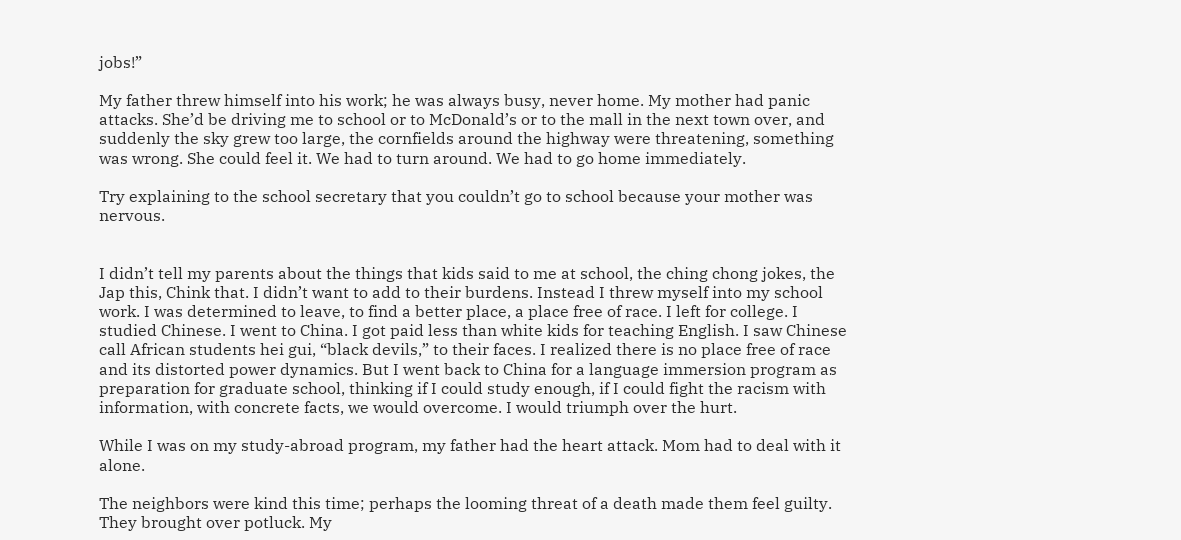jobs!”

My father threw himself into his work; he was always busy, never home. My mother had panic attacks. She’d be driving me to school or to McDonald’s or to the mall in the next town over, and suddenly the sky grew too large, the cornfields around the highway were threatening, something was wrong. She could feel it. We had to turn around. We had to go home immediately.

Try explaining to the school secretary that you couldn’t go to school because your mother was nervous.


I didn’t tell my parents about the things that kids said to me at school, the ching chong jokes, the Jap this, Chink that. I didn’t want to add to their burdens. Instead I threw myself into my school work. I was determined to leave, to find a better place, a place free of race. I left for college. I studied Chinese. I went to China. I got paid less than white kids for teaching English. I saw Chinese call African students hei gui, “black devils,” to their faces. I realized there is no place free of race and its distorted power dynamics. But I went back to China for a language immersion program as preparation for graduate school, thinking if I could study enough, if I could fight the racism with information, with concrete facts, we would overcome. I would triumph over the hurt.

While I was on my study-abroad program, my father had the heart attack. Mom had to deal with it alone.

The neighbors were kind this time; perhaps the looming threat of a death made them feel guilty. They brought over potluck. My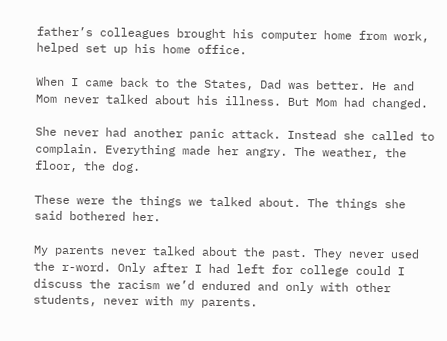father’s colleagues brought his computer home from work, helped set up his home office.

When I came back to the States, Dad was better. He and Mom never talked about his illness. But Mom had changed.

She never had another panic attack. Instead she called to complain. Everything made her angry. The weather, the floor, the dog.

These were the things we talked about. The things she said bothered her.

My parents never talked about the past. They never used the r-word. Only after I had left for college could I discuss the racism we’d endured and only with other students, never with my parents.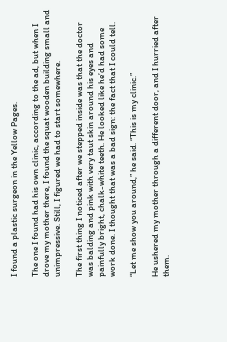I found a plastic surgeon in the Yellow Pages.

The one I found had his own clinic, according to the ad, but when I drove my mother there, I found the squat wooden building small and unimpressive. Still, I figured we had to start somewhere.

The first thing I noticed after we stepped inside was that the doctor was balding and pink with very taut skin around his eyes and painfully bright, chalk-white teeth. He looked like he’d had some work done. I thought that was a bad sign: the fact that I could tell.

“Let me show you around,” he said. “This is my clinic.”

He ushered my mother through a different door, and I hurried after them.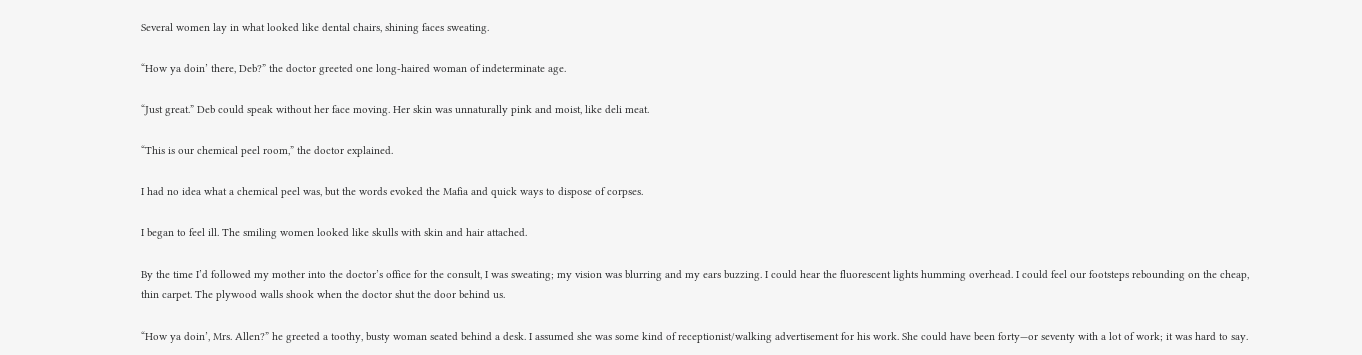Several women lay in what looked like dental chairs, shining faces sweating.

“How ya doin’ there, Deb?” the doctor greeted one long-haired woman of indeterminate age.

“Just great.” Deb could speak without her face moving. Her skin was unnaturally pink and moist, like deli meat.

“This is our chemical peel room,” the doctor explained.

I had no idea what a chemical peel was, but the words evoked the Mafia and quick ways to dispose of corpses.

I began to feel ill. The smiling women looked like skulls with skin and hair attached.

By the time I’d followed my mother into the doctor’s office for the consult, I was sweating; my vision was blurring and my ears buzzing. I could hear the fluorescent lights humming overhead. I could feel our footsteps rebounding on the cheap, thin carpet. The plywood walls shook when the doctor shut the door behind us.

“How ya doin’, Mrs. Allen?” he greeted a toothy, busty woman seated behind a desk. I assumed she was some kind of receptionist/walking advertisement for his work. She could have been forty—or seventy with a lot of work; it was hard to say.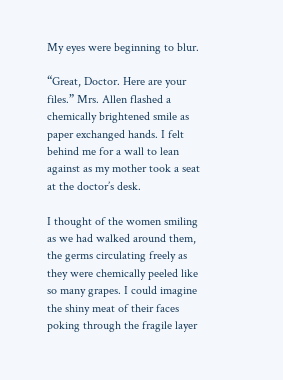My eyes were beginning to blur.

“Great, Doctor. Here are your files.” Mrs. Allen flashed a chemically brightened smile as paper exchanged hands. I felt behind me for a wall to lean against as my mother took a seat at the doctor’s desk.

I thought of the women smiling as we had walked around them, the germs circulating freely as they were chemically peeled like so many grapes. I could imagine the shiny meat of their faces poking through the fragile layer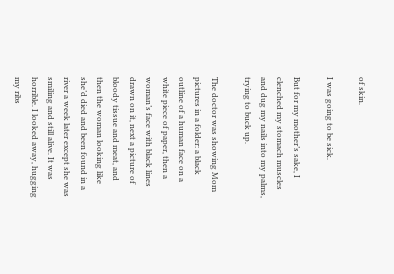of skin.

I was going to be sick.

But for my mother’s sake, I clenched my stomach muscles and dug my nails into my palms, trying to buck up.

The doctor was showing Mom pictures in a folder: a black outline of a human face on a white piece of paper, then a woman’s face with black lines drawn on it, next a picture of bloody tissue and meat, and then the woman looking like she’d died and been found in a river a week later except she was smiling and still alive. It was horrible. I looked away, hugging my ribs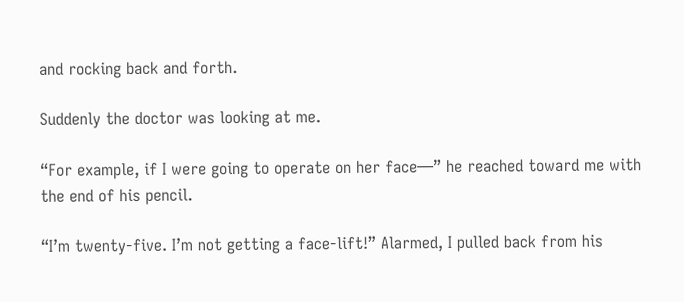and rocking back and forth.

Suddenly the doctor was looking at me.

“For example, if I were going to operate on her face—” he reached toward me with the end of his pencil.

“I’m twenty-five. I’m not getting a face-lift!” Alarmed, I pulled back from his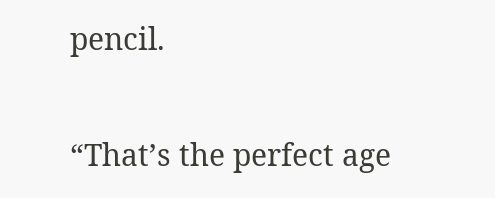pencil.

“That’s the perfect age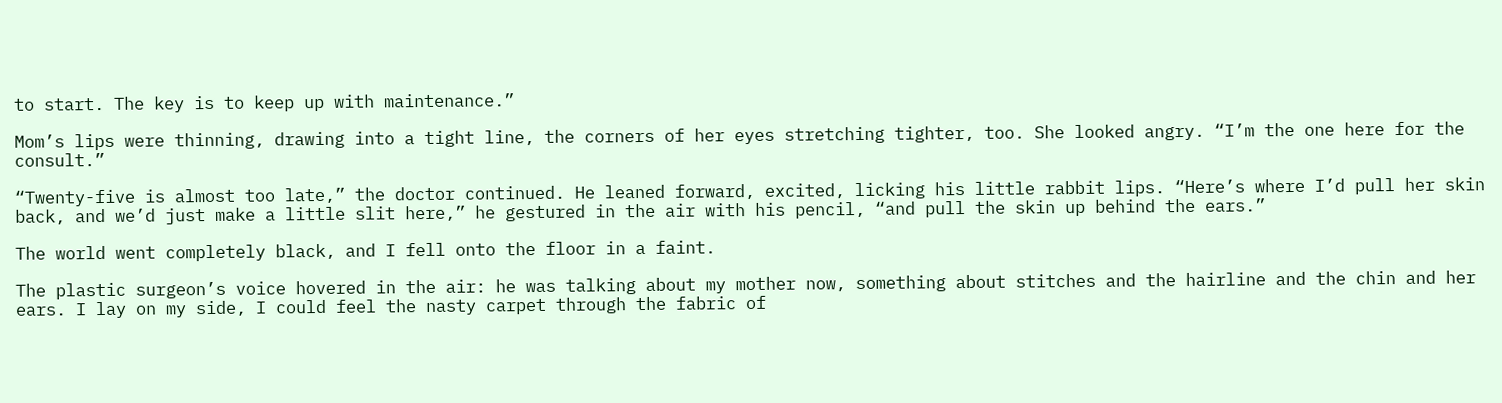to start. The key is to keep up with maintenance.”

Mom’s lips were thinning, drawing into a tight line, the corners of her eyes stretching tighter, too. She looked angry. “I’m the one here for the consult.”

“Twenty-five is almost too late,” the doctor continued. He leaned forward, excited, licking his little rabbit lips. “Here’s where I’d pull her skin back, and we’d just make a little slit here,” he gestured in the air with his pencil, “and pull the skin up behind the ears.”

The world went completely black, and I fell onto the floor in a faint.

The plastic surgeon’s voice hovered in the air: he was talking about my mother now, something about stitches and the hairline and the chin and her ears. I lay on my side, I could feel the nasty carpet through the fabric of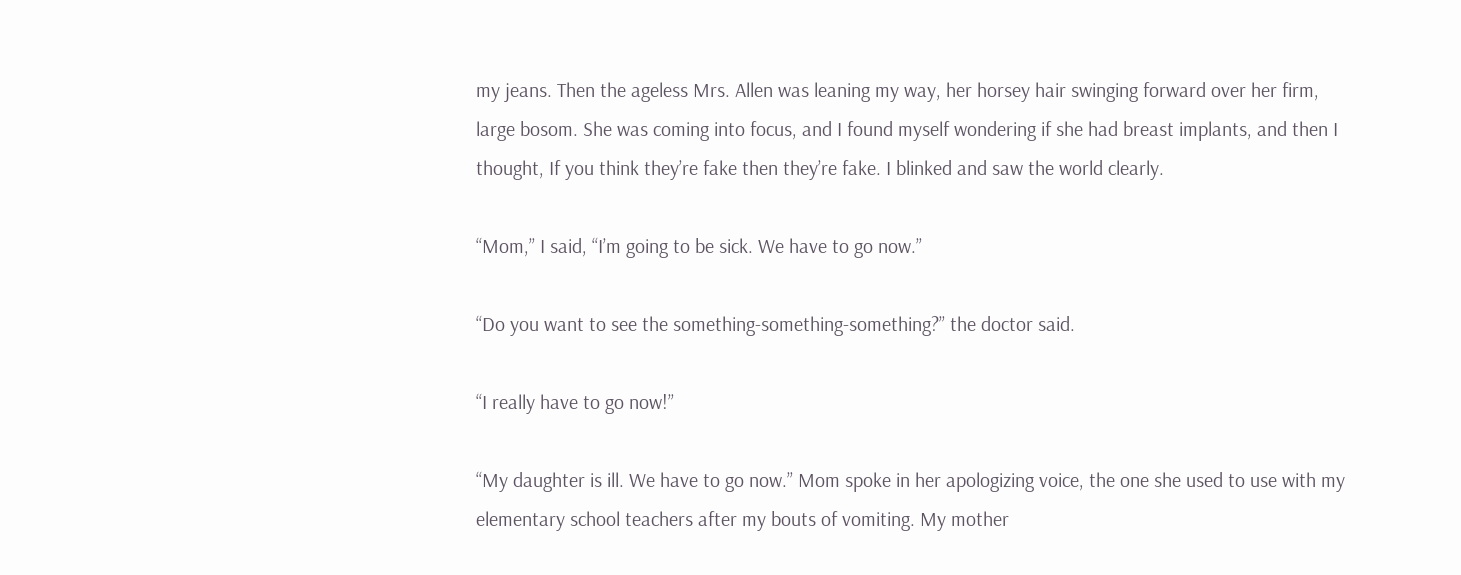my jeans. Then the ageless Mrs. Allen was leaning my way, her horsey hair swinging forward over her firm, large bosom. She was coming into focus, and I found myself wondering if she had breast implants, and then I thought, If you think they’re fake then they’re fake. I blinked and saw the world clearly.

“Mom,” I said, “I’m going to be sick. We have to go now.”

“Do you want to see the something-something-something?” the doctor said.

“I really have to go now!”

“My daughter is ill. We have to go now.” Mom spoke in her apologizing voice, the one she used to use with my elementary school teachers after my bouts of vomiting. My mother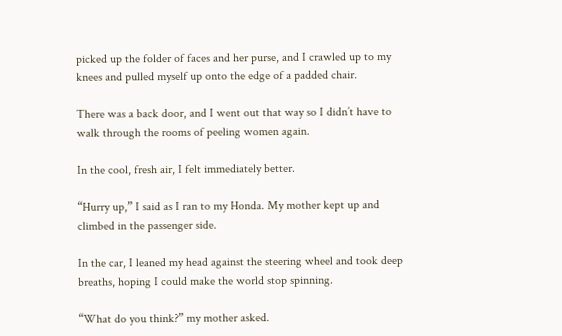picked up the folder of faces and her purse, and I crawled up to my knees and pulled myself up onto the edge of a padded chair.

There was a back door, and I went out that way so I didn’t have to walk through the rooms of peeling women again.

In the cool, fresh air, I felt immediately better.

“Hurry up,” I said as I ran to my Honda. My mother kept up and climbed in the passenger side.

In the car, I leaned my head against the steering wheel and took deep breaths, hoping I could make the world stop spinning.

“What do you think?” my mother asked.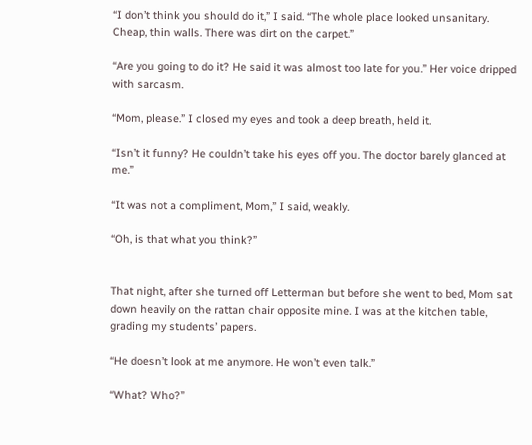“I don’t think you should do it,” I said. “The whole place looked unsanitary. Cheap, thin walls. There was dirt on the carpet.”

“Are you going to do it? He said it was almost too late for you.” Her voice dripped with sarcasm.

“Mom, please.” I closed my eyes and took a deep breath, held it.

“Isn’t it funny? He couldn’t take his eyes off you. The doctor barely glanced at me.”

“It was not a compliment, Mom,” I said, weakly.

“Oh, is that what you think?”


That night, after she turned off Letterman but before she went to bed, Mom sat down heavily on the rattan chair opposite mine. I was at the kitchen table, grading my students’ papers.

“He doesn’t look at me anymore. He won’t even talk.”

“What? Who?”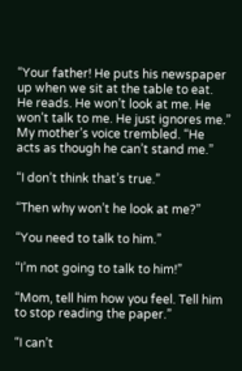“Your father! He puts his newspaper up when we sit at the table to eat. He reads. He won’t look at me. He won’t talk to me. He just ignores me.” My mother’s voice trembled. “He acts as though he can’t stand me.”

“I don’t think that’s true.”

“Then why won’t he look at me?”

“You need to talk to him.”

“I’m not going to talk to him!”

“Mom, tell him how you feel. Tell him to stop reading the paper.”

“I can’t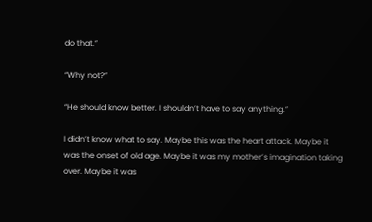do that.”

“Why not?”

“He should know better. I shouldn’t have to say anything.”

I didn’t know what to say. Maybe this was the heart attack. Maybe it was the onset of old age. Maybe it was my mother’s imagination taking over. Maybe it was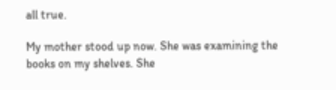all true.

My mother stood up now. She was examining the books on my shelves. She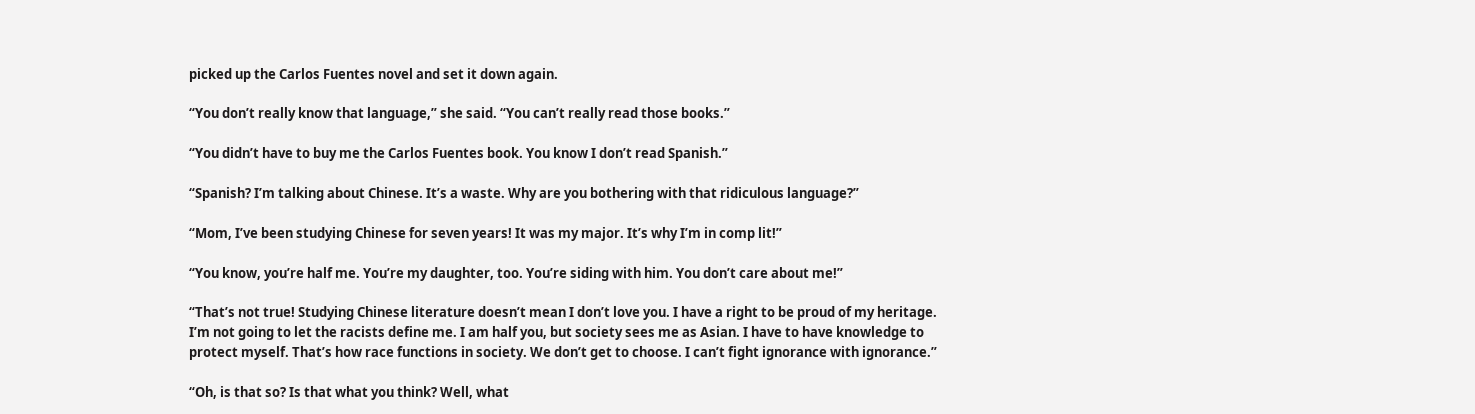picked up the Carlos Fuentes novel and set it down again.

“You don’t really know that language,” she said. “You can’t really read those books.”

“You didn’t have to buy me the Carlos Fuentes book. You know I don’t read Spanish.”

“Spanish? I’m talking about Chinese. It’s a waste. Why are you bothering with that ridiculous language?”

“Mom, I’ve been studying Chinese for seven years! It was my major. It’s why I’m in comp lit!”

“You know, you’re half me. You’re my daughter, too. You’re siding with him. You don’t care about me!”

“That’s not true! Studying Chinese literature doesn’t mean I don’t love you. I have a right to be proud of my heritage. I’m not going to let the racists define me. I am half you, but society sees me as Asian. I have to have knowledge to protect myself. That’s how race functions in society. We don’t get to choose. I can’t fight ignorance with ignorance.”

“Oh, is that so? Is that what you think? Well, what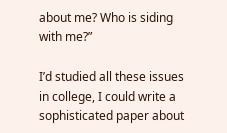about me? Who is siding with me?”

I’d studied all these issues in college, I could write a sophisticated paper about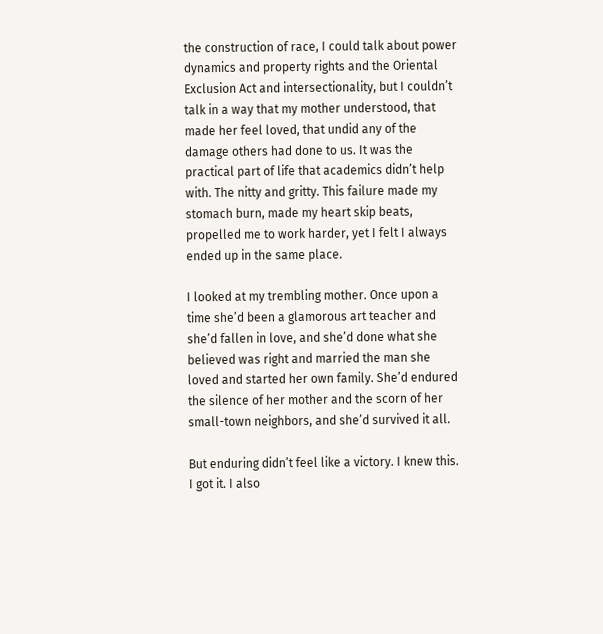the construction of race, I could talk about power dynamics and property rights and the Oriental Exclusion Act and intersectionality, but I couldn’t talk in a way that my mother understood, that made her feel loved, that undid any of the damage others had done to us. It was the practical part of life that academics didn’t help with. The nitty and gritty. This failure made my stomach burn, made my heart skip beats, propelled me to work harder, yet I felt I always ended up in the same place.

I looked at my trembling mother. Once upon a time she’d been a glamorous art teacher and she’d fallen in love, and she’d done what she believed was right and married the man she loved and started her own family. She’d endured the silence of her mother and the scorn of her small-town neighbors, and she’d survived it all.

But enduring didn’t feel like a victory. I knew this. I got it. I also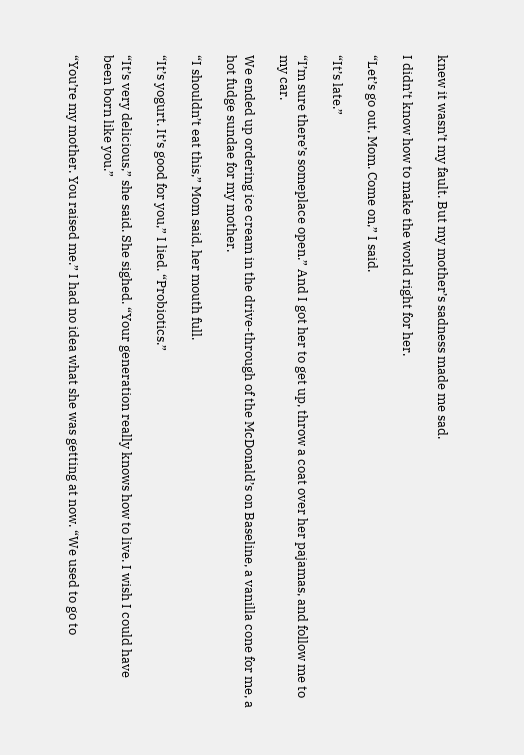knew it wasn’t my fault. But my mother’s sadness made me sad.

I didn’t know how to make the world right for her.

“Let’s go out, Mom. Come on,” I said.

“It’s late.”

“I’m sure there’s someplace open.” And I got her to get up, throw a coat over her pajamas, and follow me to my car.

We ended up ordering ice cream in the drive-through of the McDonald’s on Baseline, a vanilla cone for me, a hot fudge sundae for my mother.

“I shouldn’t eat this,” Mom said, her mouth full.

“It’s yogurt. It’s good for you,” I lied. “Probiotics.”

“It’s very delicious,” she said. She sighed. “Your generation really knows how to live. I wish I could have been born like you.”

“You’re my mother. You raised me.” I had no idea what she was getting at now. “We used to go to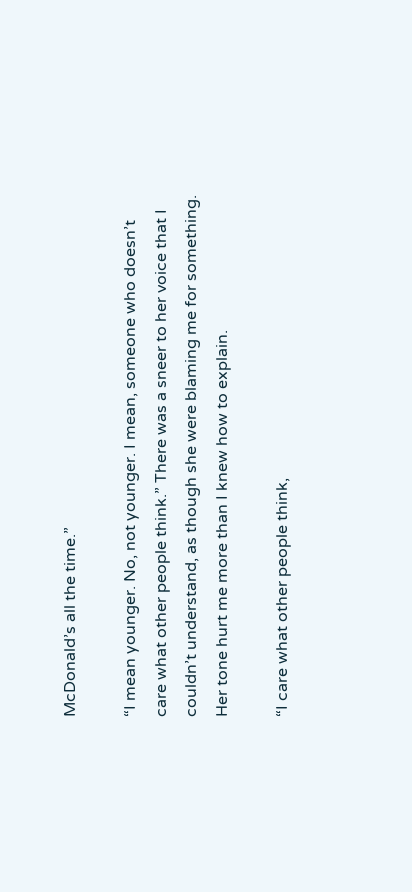McDonald’s all the time.”

“I mean younger. No, not younger. I mean, someone who doesn’t care what other people think.” There was a sneer to her voice that I couldn’t understand, as though she were blaming me for something. Her tone hurt me more than I knew how to explain.

“I care what other people think,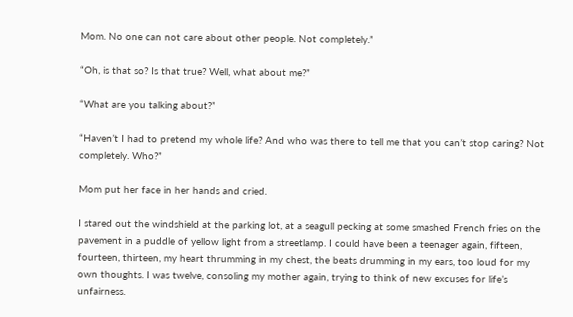Mom. No one can not care about other people. Not completely.”

“Oh, is that so? Is that true? Well, what about me?”

“What are you talking about?”

“Haven’t I had to pretend my whole life? And who was there to tell me that you can’t stop caring? Not completely. Who?”

Mom put her face in her hands and cried.

I stared out the windshield at the parking lot, at a seagull pecking at some smashed French fries on the pavement in a puddle of yellow light from a streetlamp. I could have been a teenager again, fifteen, fourteen, thirteen, my heart thrumming in my chest, the beats drumming in my ears, too loud for my own thoughts. I was twelve, consoling my mother again, trying to think of new excuses for life’s unfairness.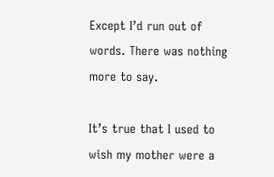Except I’d run out of words. There was nothing more to say.

It’s true that I used to wish my mother were a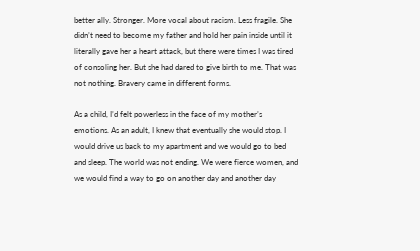better ally. Stronger. More vocal about racism. Less fragile. She didn’t need to become my father and hold her pain inside until it literally gave her a heart attack, but there were times I was tired of consoling her. But she had dared to give birth to me. That was not nothing. Bravery came in different forms.

As a child, I’d felt powerless in the face of my mother’s emotions. As an adult, I knew that eventually she would stop. I would drive us back to my apartment and we would go to bed and sleep. The world was not ending. We were fierce women, and we would find a way to go on another day and another day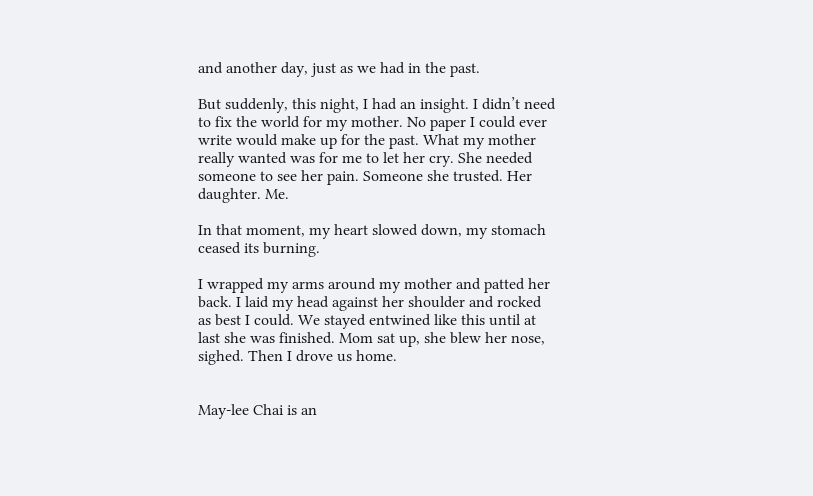and another day, just as we had in the past.

But suddenly, this night, I had an insight. I didn’t need to fix the world for my mother. No paper I could ever write would make up for the past. What my mother really wanted was for me to let her cry. She needed someone to see her pain. Someone she trusted. Her daughter. Me.

In that moment, my heart slowed down, my stomach ceased its burning.

I wrapped my arms around my mother and patted her back. I laid my head against her shoulder and rocked as best I could. We stayed entwined like this until at last she was finished. Mom sat up, she blew her nose, sighed. Then I drove us home.


May-lee Chai is an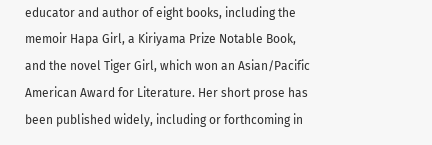educator and author of eight books, including the memoir Hapa Girl, a Kiriyama Prize Notable Book, and the novel Tiger Girl, which won an Asian/Pacific American Award for Literature. Her short prose has been published widely, including or forthcoming in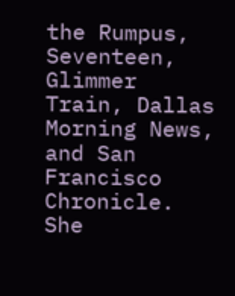the Rumpus, Seventeen, Glimmer Train, Dallas Morning News, and San Francisco Chronicle. She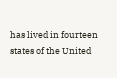has lived in fourteen states of the United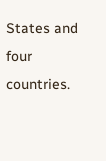States and four countries.